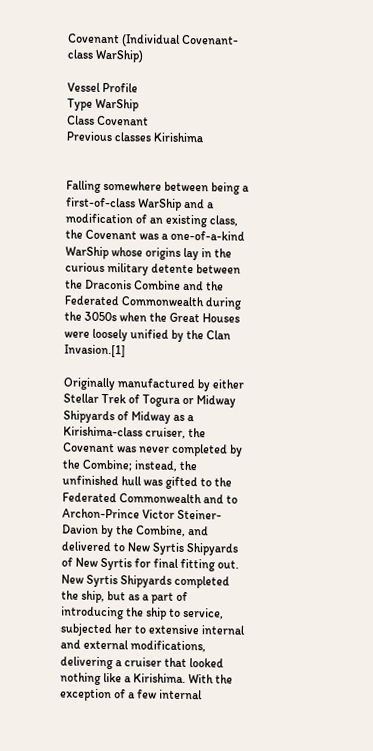Covenant (Individual Covenant-class WarShip)

Vessel Profile
Type WarShip
Class Covenant
Previous classes Kirishima


Falling somewhere between being a first-of-class WarShip and a modification of an existing class, the Covenant was a one-of-a-kind WarShip whose origins lay in the curious military detente between the Draconis Combine and the Federated Commonwealth during the 3050s when the Great Houses were loosely unified by the Clan Invasion.[1]

Originally manufactured by either Stellar Trek of Togura or Midway Shipyards of Midway as a Kirishima-class cruiser, the Covenant was never completed by the Combine; instead, the unfinished hull was gifted to the Federated Commonwealth and to Archon-Prince Victor Steiner-Davion by the Combine, and delivered to New Syrtis Shipyards of New Syrtis for final fitting out. New Syrtis Shipyards completed the ship, but as a part of introducing the ship to service, subjected her to extensive internal and external modifications, delivering a cruiser that looked nothing like a Kirishima. With the exception of a few internal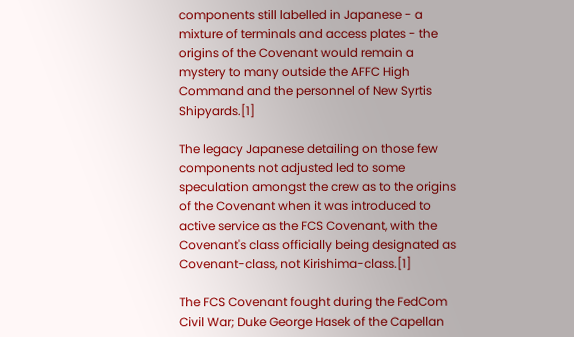components still labelled in Japanese - a mixture of terminals and access plates - the origins of the Covenant would remain a mystery to many outside the AFFC High Command and the personnel of New Syrtis Shipyards.[1]

The legacy Japanese detailing on those few components not adjusted led to some speculation amongst the crew as to the origins of the Covenant when it was introduced to active service as the FCS Covenant, with the Covenant's class officially being designated as Covenant-class, not Kirishima-class.[1]

The FCS Covenant fought during the FedCom Civil War; Duke George Hasek of the Capellan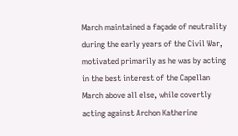March maintained a façade of neutrality during the early years of the Civil War, motivated primarily as he was by acting in the best interest of the Capellan March above all else, while covertly acting against Archon Katherine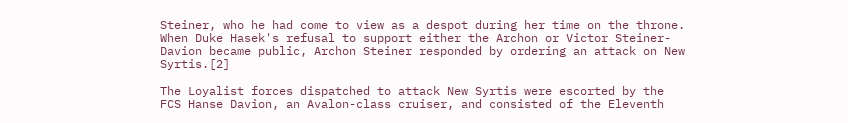Steiner, who he had come to view as a despot during her time on the throne. When Duke Hasek's refusal to support either the Archon or Victor Steiner-Davion became public, Archon Steiner responded by ordering an attack on New Syrtis.[2]

The Loyalist forces dispatched to attack New Syrtis were escorted by the FCS Hanse Davion, an Avalon-class cruiser, and consisted of the Eleventh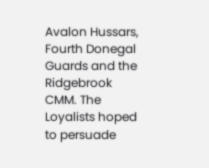Avalon Hussars, Fourth Donegal Guards and the Ridgebrook CMM. The Loyalists hoped to persuade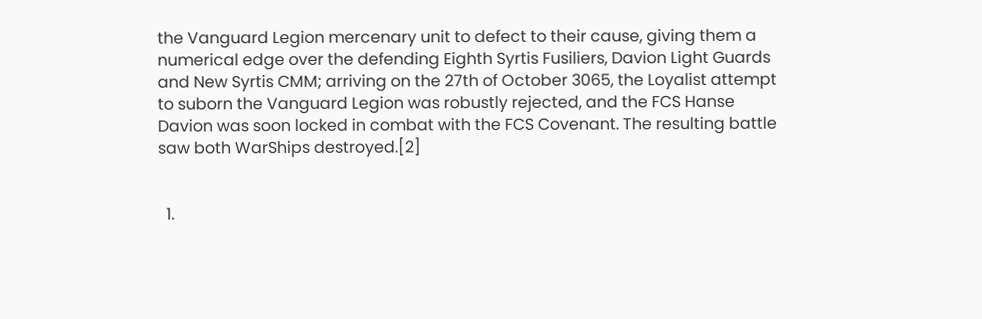the Vanguard Legion mercenary unit to defect to their cause, giving them a numerical edge over the defending Eighth Syrtis Fusiliers, Davion Light Guards and New Syrtis CMM; arriving on the 27th of October 3065, the Loyalist attempt to suborn the Vanguard Legion was robustly rejected, and the FCS Hanse Davion was soon locked in combat with the FCS Covenant. The resulting battle saw both WarShips destroyed.[2]


  1.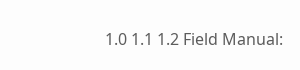1.0 1.1 1.2 Field Manual: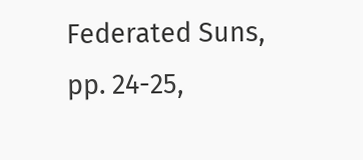Federated Suns, pp. 24-25,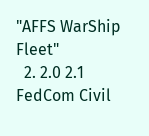"AFFS WarShip Fleet"
  2. 2.0 2.1 FedCom Civil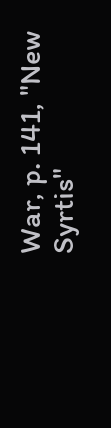War, p. 141, "New Syrtis"